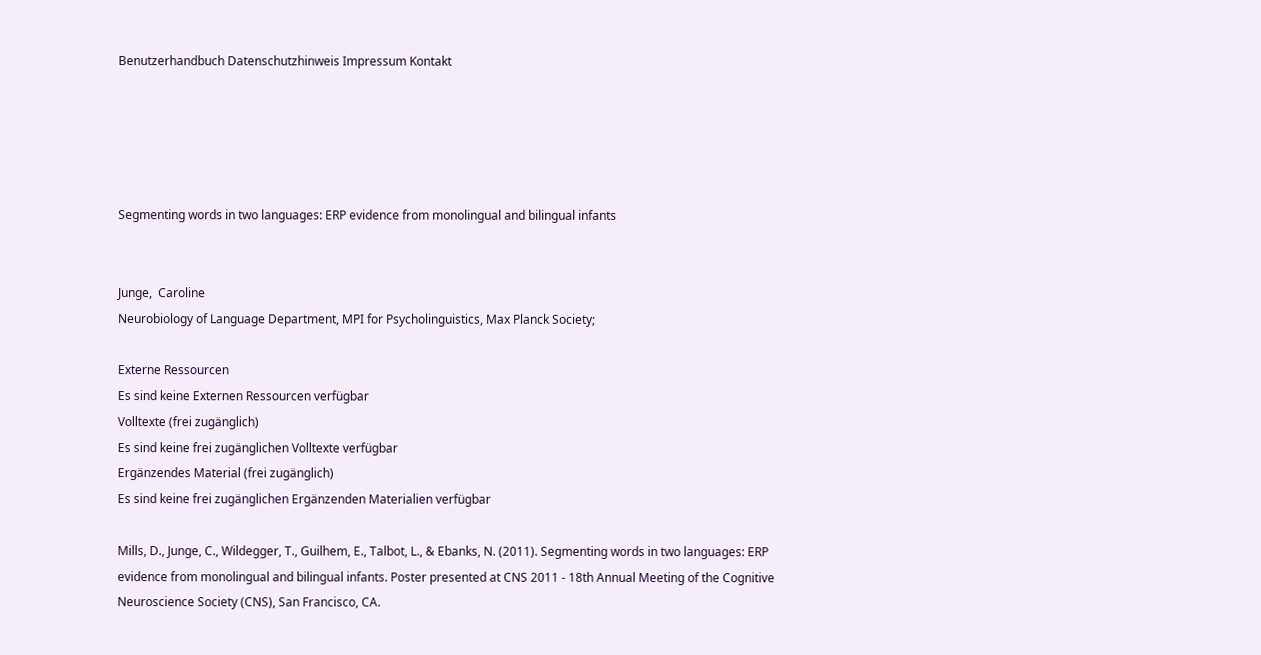Benutzerhandbuch Datenschutzhinweis Impressum Kontakt





Segmenting words in two languages: ERP evidence from monolingual and bilingual infants


Junge,  Caroline
Neurobiology of Language Department, MPI for Psycholinguistics, Max Planck Society;

Externe Ressourcen
Es sind keine Externen Ressourcen verfügbar
Volltexte (frei zugänglich)
Es sind keine frei zugänglichen Volltexte verfügbar
Ergänzendes Material (frei zugänglich)
Es sind keine frei zugänglichen Ergänzenden Materialien verfügbar

Mills, D., Junge, C., Wildegger, T., Guilhem, E., Talbot, L., & Ebanks, N. (2011). Segmenting words in two languages: ERP evidence from monolingual and bilingual infants. Poster presented at CNS 2011 - 18th Annual Meeting of the Cognitive Neuroscience Society (CNS), San Francisco, CA.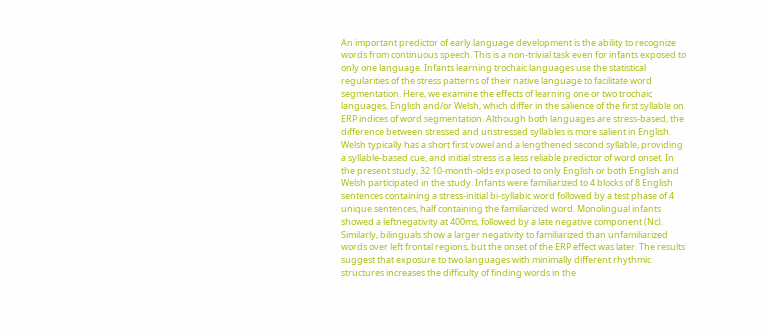An important predictor of early language development is the ability to recognize words from continuous speech. This is a non-trivial task even for infants exposed to only one language. Infants learning trochaic languages use the statistical regularities of the stress patterns of their native language to facilitate word segmentation. Here, we examine the effects of learning one or two trochaic languages, English and/or Welsh, which differ in the salience of the first syllable on ERP indices of word segmentation. Although both languages are stress-based, the difference between stressed and unstressed syllables is more salient in English. Welsh typically has a short first vowel and a lengthened second syllable, providing a syllable-based cue, and initial stress is a less reliable predictor of word onset. In the present study, 32 10-month-olds exposed to only English or both English and Welsh participated in the study. Infants were familiarized to 4 blocks of 8 English sentences containing a stress-initial bi-syllabic word followed by a test phase of 4 unique sentences, half containing the familiarized word. Monolingual infants showed a leftnegativity at 400ms, followed by a late negative component (Nc). Similarly, bilinguals show a larger negativity to familiarized than unfamiliarized words over left frontal regions, but the onset of the ERP effect was later. The results suggest that exposure to two languages with minimally different rhythmic structures increases the difficulty of finding words in the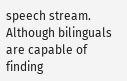speech stream. Although bilinguals are capable of finding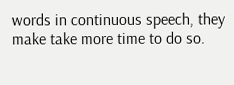words in continuous speech, they make take more time to do so.